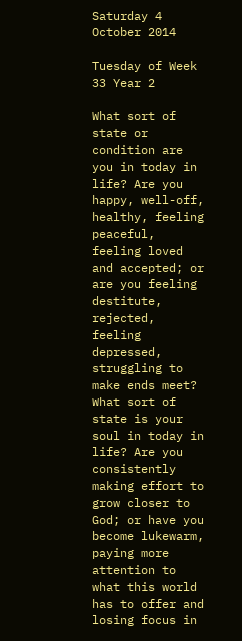Saturday 4 October 2014

Tuesday of Week 33 Year 2

What sort of state or condition are you in today in life? Are you happy, well-off, healthy, feeling peaceful, feeling loved and accepted; or are you feeling destitute, rejected, feeling depressed, struggling to make ends meet? What sort of state is your soul in today in life? Are you consistently making effort to grow closer to God; or have you become lukewarm, paying more attention to what this world has to offer and losing focus in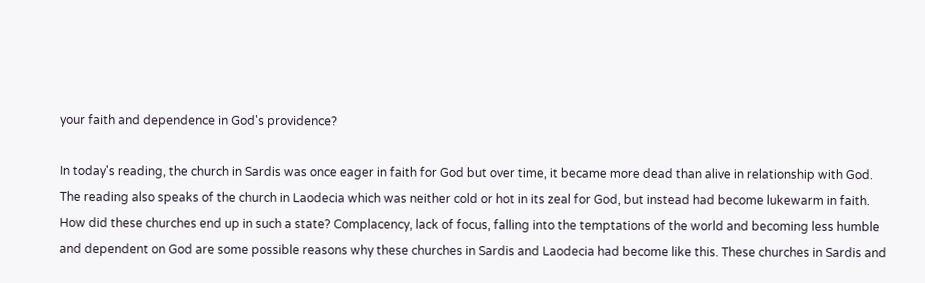your faith and dependence in God's providence?

In today's reading, the church in Sardis was once eager in faith for God but over time, it became more dead than alive in relationship with God. The reading also speaks of the church in Laodecia which was neither cold or hot in its zeal for God, but instead had become lukewarm in faith. How did these churches end up in such a state? Complacency, lack of focus, falling into the temptations of the world and becoming less humble and dependent on God are some possible reasons why these churches in Sardis and Laodecia had become like this. These churches in Sardis and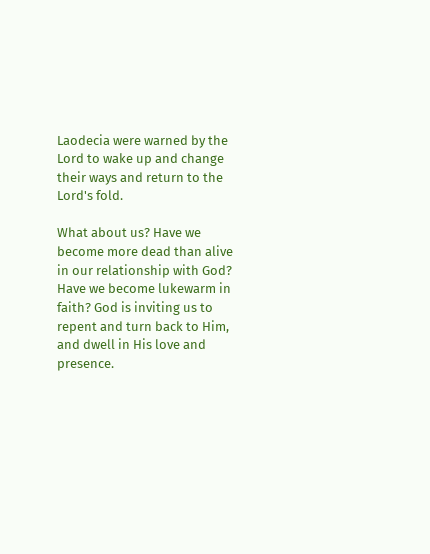Laodecia were warned by the Lord to wake up and change their ways and return to the Lord's fold.

What about us? Have we become more dead than alive in our relationship with God? Have we become lukewarm in faith? God is inviting us to repent and turn back to Him, and dwell in His love and presence.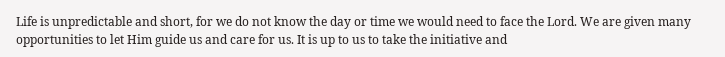Life is unpredictable and short, for we do not know the day or time we would need to face the Lord. We are given many opportunities to let Him guide us and care for us. It is up to us to take the initiative and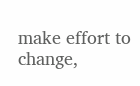make effort to change,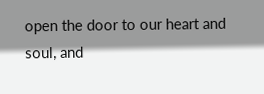open the door to our heart and soul, and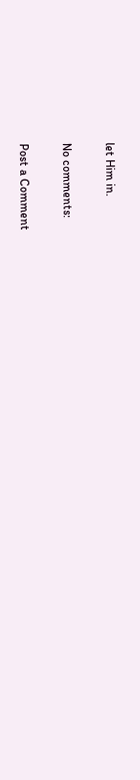let Him in.

No comments:

Post a Comment